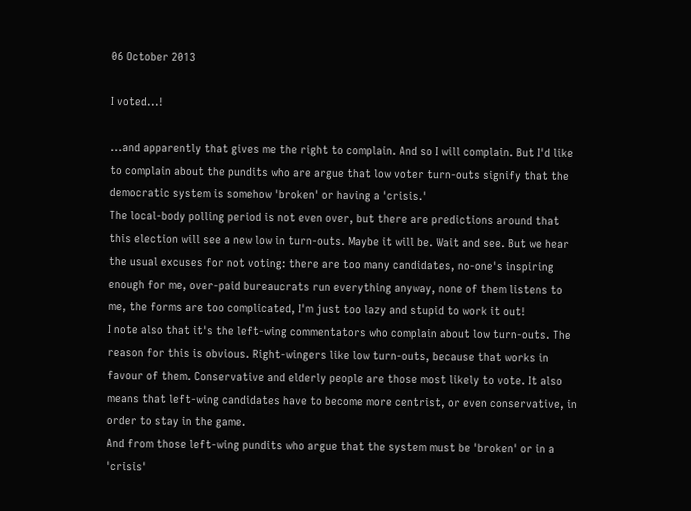06 October 2013

I voted...!

...and apparently that gives me the right to complain. And so I will complain. But I'd like to complain about the pundits who are argue that low voter turn-outs signify that the democratic system is somehow 'broken' or having a 'crisis.'
The local-body polling period is not even over, but there are predictions around that this election will see a new low in turn-outs. Maybe it will be. Wait and see. But we hear the usual excuses for not voting: there are too many candidates, no-one's inspiring enough for me, over-paid bureaucrats run everything anyway, none of them listens to me, the forms are too complicated, I'm just too lazy and stupid to work it out!
I note also that it's the left-wing commentators who complain about low turn-outs. The reason for this is obvious. Right-wingers like low turn-outs, because that works in favour of them. Conservative and elderly people are those most likely to vote. It also means that left-wing candidates have to become more centrist, or even conservative, in order to stay in the game.
And from those left-wing pundits who argue that the system must be 'broken' or in a 'crisis'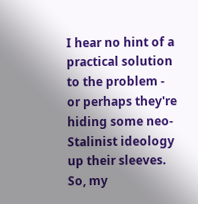I hear no hint of a practical solution to the problem - or perhaps they're hiding some neo-Stalinist ideology up their sleeves. So, my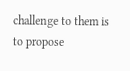challenge to them is to propose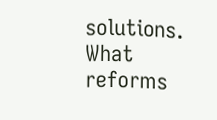solutions. What reforms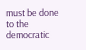must be done to the democratic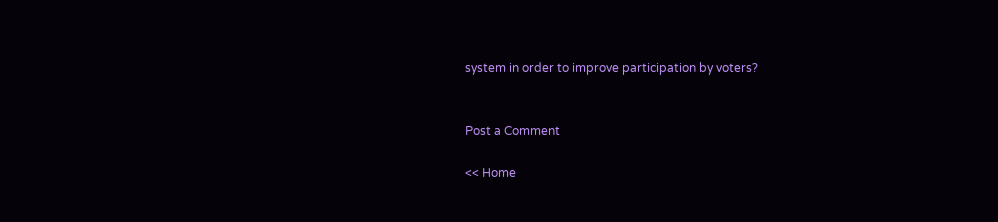system in order to improve participation by voters?


Post a Comment

<< Home